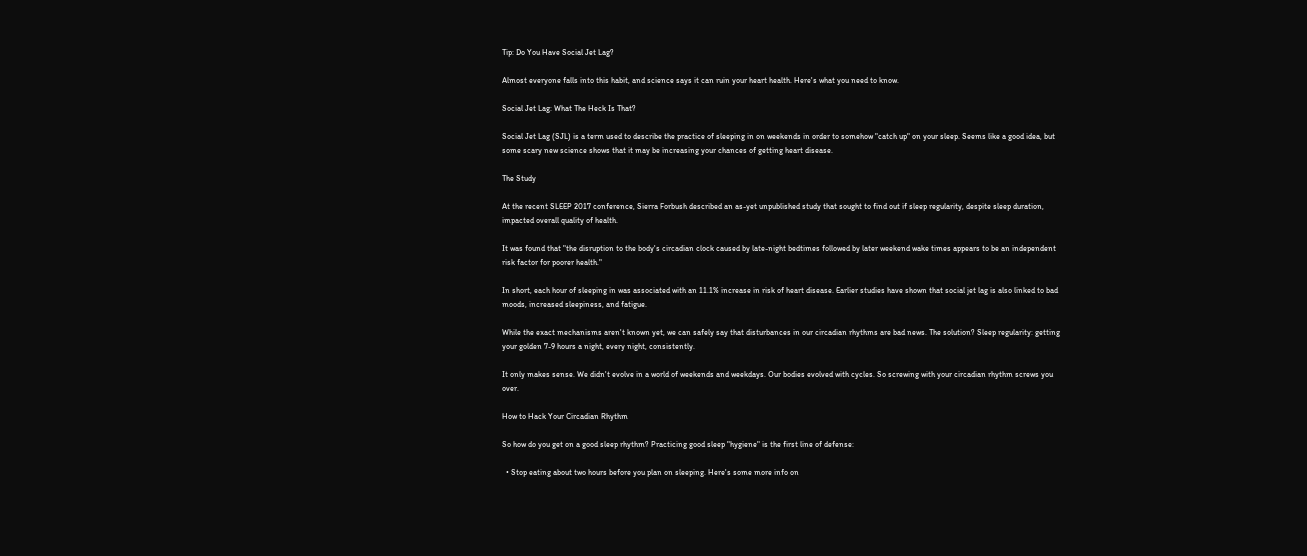Tip: Do You Have Social Jet Lag?

Almost everyone falls into this habit, and science says it can ruin your heart health. Here's what you need to know.

Social Jet Lag: What The Heck Is That?

Social Jet Lag (SJL) is a term used to describe the practice of sleeping in on weekends in order to somehow "catch up" on your sleep. Seems like a good idea, but some scary new science shows that it may be increasing your chances of getting heart disease.

The Study

At the recent SLEEP 2017 conference, Sierra Forbush described an as-yet unpublished study that sought to find out if sleep regularity, despite sleep duration, impacted overall quality of health.

It was found that "the disruption to the body's circadian clock caused by late-night bedtimes followed by later weekend wake times appears to be an independent risk factor for poorer health."

In short, each hour of sleeping in was associated with an 11.1% increase in risk of heart disease. Earlier studies have shown that social jet lag is also linked to bad moods, increased sleepiness, and fatigue.

While the exact mechanisms aren't known yet, we can safely say that disturbances in our circadian rhythms are bad news. The solution? Sleep regularity: getting your golden 7-9 hours a night, every night, consistently.

It only makes sense. We didn't evolve in a world of weekends and weekdays. Our bodies evolved with cycles. So screwing with your circadian rhythm screws you over.

How to Hack Your Circadian Rhythm

So how do you get on a good sleep rhythm? Practicing good sleep "hygiene" is the first line of defense:

  • Stop eating about two hours before you plan on sleeping. Here's some more info on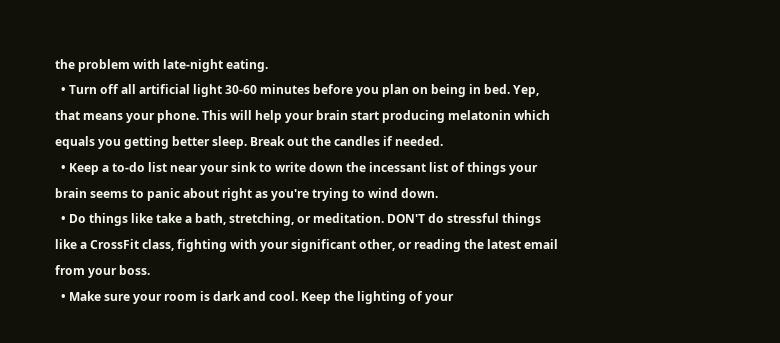the problem with late-night eating.
  • Turn off all artificial light 30-60 minutes before you plan on being in bed. Yep, that means your phone. This will help your brain start producing melatonin which equals you getting better sleep. Break out the candles if needed.
  • Keep a to-do list near your sink to write down the incessant list of things your brain seems to panic about right as you're trying to wind down.
  • Do things like take a bath, stretching, or meditation. DON'T do stressful things like a CrossFit class, fighting with your significant other, or reading the latest email from your boss.
  • Make sure your room is dark and cool. Keep the lighting of your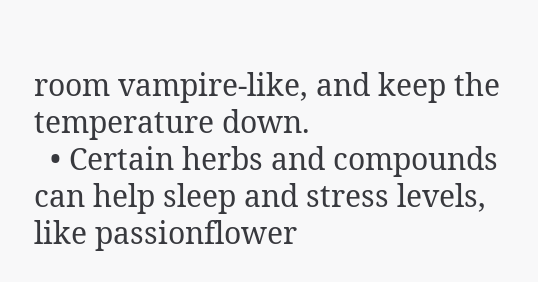room vampire-like, and keep the temperature down.
  • Certain herbs and compounds can help sleep and stress levels, like passionflower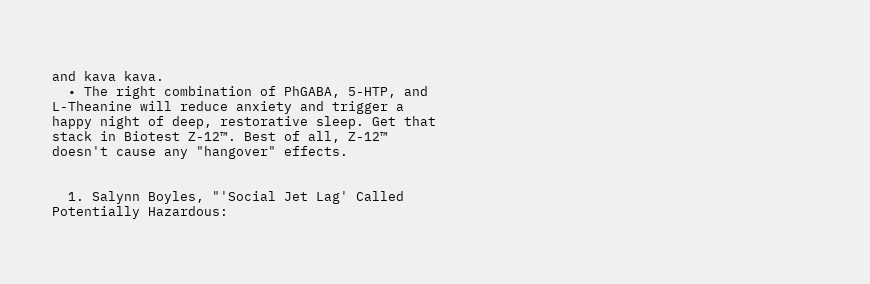and kava kava.
  • The right combination of PhGABA, 5-HTP, and L-Theanine will reduce anxiety and trigger a happy night of deep, restorative sleep. Get that stack in Biotest Z-12™. Best of all, Z-12™ doesn't cause any "hangover" effects.


  1. Salynn Boyles, "'Social Jet Lag' Called Potentially Hazardous: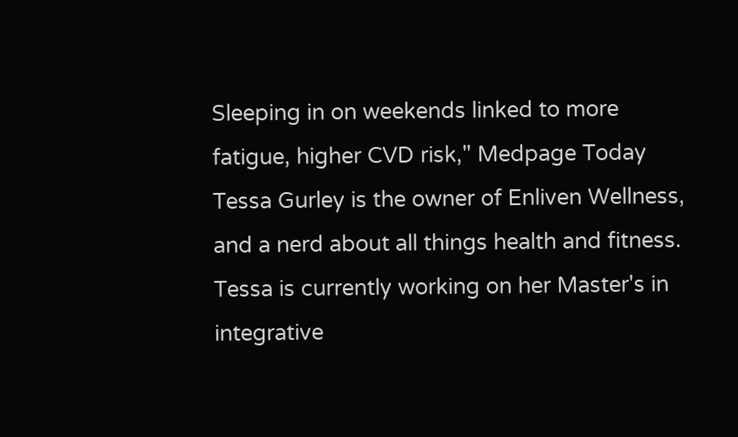Sleeping in on weekends linked to more fatigue, higher CVD risk," Medpage Today
Tessa Gurley is the owner of Enliven Wellness, and a nerd about all things health and fitness. Tessa is currently working on her Master's in integrative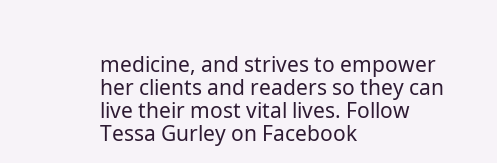medicine, and strives to empower her clients and readers so they can live their most vital lives. Follow Tessa Gurley on Facebook